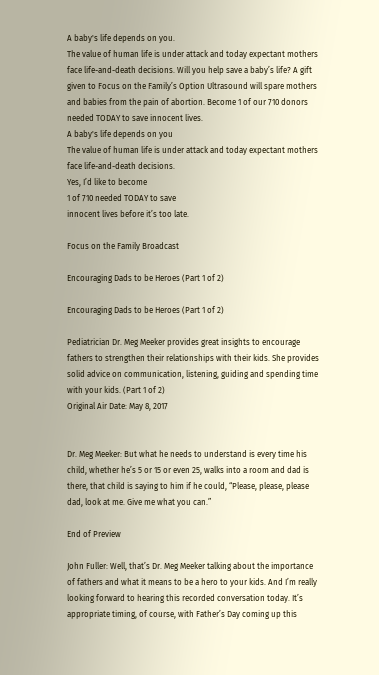A baby's life depends on you.
The value of human life is under attack and today expectant mothers face life-and-death decisions. Will you help save a baby’s life? A gift given to Focus on the Family’s Option Ultrasound will spare mothers and babies from the pain of abortion. Become 1 of our 710 donors needed TODAY to save innocent lives.
A baby's life depends on you
The value of human life is under attack and today expectant mothers face life-and-death decisions.
Yes, I’d like to become
1 of 710 needed TODAY to save
innocent lives before it’s too late.

Focus on the Family Broadcast

Encouraging Dads to be Heroes (Part 1 of 2)

Encouraging Dads to be Heroes (Part 1 of 2)

Pediatrician Dr. Meg Meeker provides great insights to encourage fathers to strengthen their relationships with their kids. She provides solid advice on communication, listening, guiding and spending time with your kids. (Part 1 of 2)
Original Air Date: May 8, 2017


Dr. Meg Meeker: But what he needs to understand is every time his child, whether he’s 5 or 15 or even 25, walks into a room and dad is there, that child is saying to him if he could, “Please, please, please dad, look at me. Give me what you can.”

End of Preview

John Fuller: Well, that’s Dr. Meg Meeker talking about the importance of fathers and what it means to be a hero to your kids. And I’m really looking forward to hearing this recorded conversation today. It’s appropriate timing, of course, with Father’s Day coming up this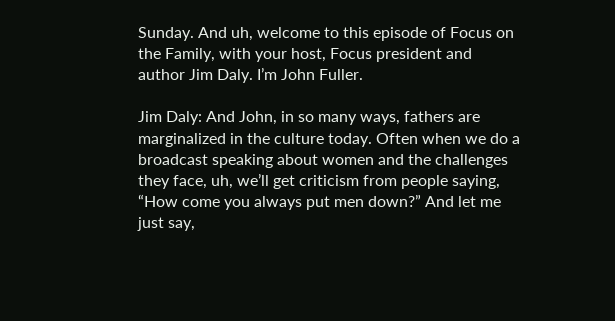Sunday. And uh, welcome to this episode of Focus on the Family, with your host, Focus president and author Jim Daly. I’m John Fuller.

Jim Daly: And John, in so many ways, fathers are marginalized in the culture today. Often when we do a broadcast speaking about women and the challenges they face, uh, we’ll get criticism from people saying, “How come you always put men down?” And let me just say,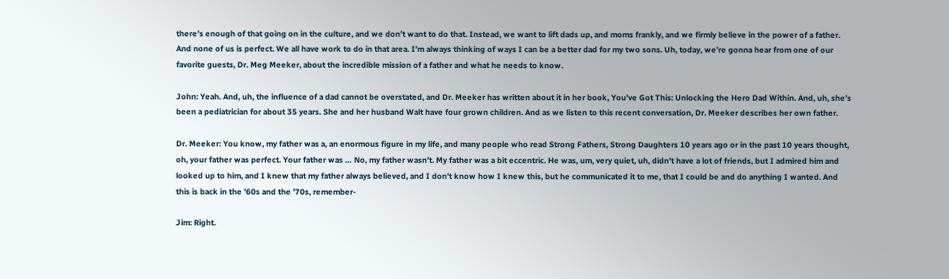there’s enough of that going on in the culture, and we don’t want to do that. Instead, we want to lift dads up, and moms frankly, and we firmly believe in the power of a father. And none of us is perfect. We all have work to do in that area. I’m always thinking of ways I can be a better dad for my two sons. Uh, today, we’re gonna hear from one of our favorite guests, Dr. Meg Meeker, about the incredible mission of a father and what he needs to know.

John: Yeah. And, uh, the influence of a dad cannot be overstated, and Dr. Meeker has written about it in her book, You’ve Got This: Unlocking the Hero Dad Within. And, uh, she’s been a pediatrician for about 35 years. She and her husband Walt have four grown children. And as we listen to this recent conversation, Dr. Meeker describes her own father.

Dr. Meeker: You know, my father was a, an enormous figure in my life, and many people who read Strong Fathers, Strong Daughters 10 years ago or in the past 10 years thought, oh, your father was perfect. Your father was … No, my father wasn’t. My father was a bit eccentric. He was, um, very quiet, uh, didn’t have a lot of friends, but I admired him and looked up to him, and I knew that my father always believed, and I don’t know how I knew this, but he communicated it to me, that I could be and do anything I wanted. And this is back in the ’60s and the ’70s, remember-

Jim: Right.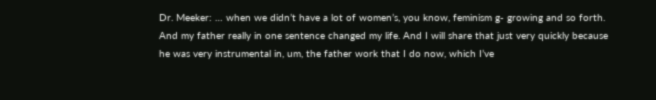Dr. Meeker: … when we didn’t have a lot of women’s, you know, feminism g- growing and so forth. And my father really in one sentence changed my life. And I will share that just very quickly because he was very instrumental in, um, the father work that I do now, which I’ve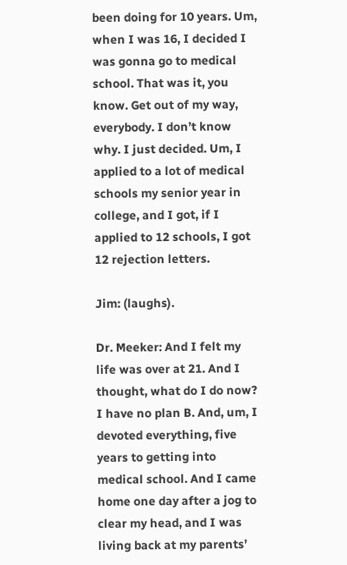been doing for 10 years. Um, when I was 16, I decided I was gonna go to medical school. That was it, you know. Get out of my way, everybody. I don’t know why. I just decided. Um, I applied to a lot of medical schools my senior year in college, and I got, if I applied to 12 schools, I got 12 rejection letters.

Jim: (laughs).

Dr. Meeker: And I felt my life was over at 21. And I thought, what do I do now? I have no plan B. And, um, I devoted everything, five years to getting into medical school. And I came home one day after a jog to clear my head, and I was living back at my parents’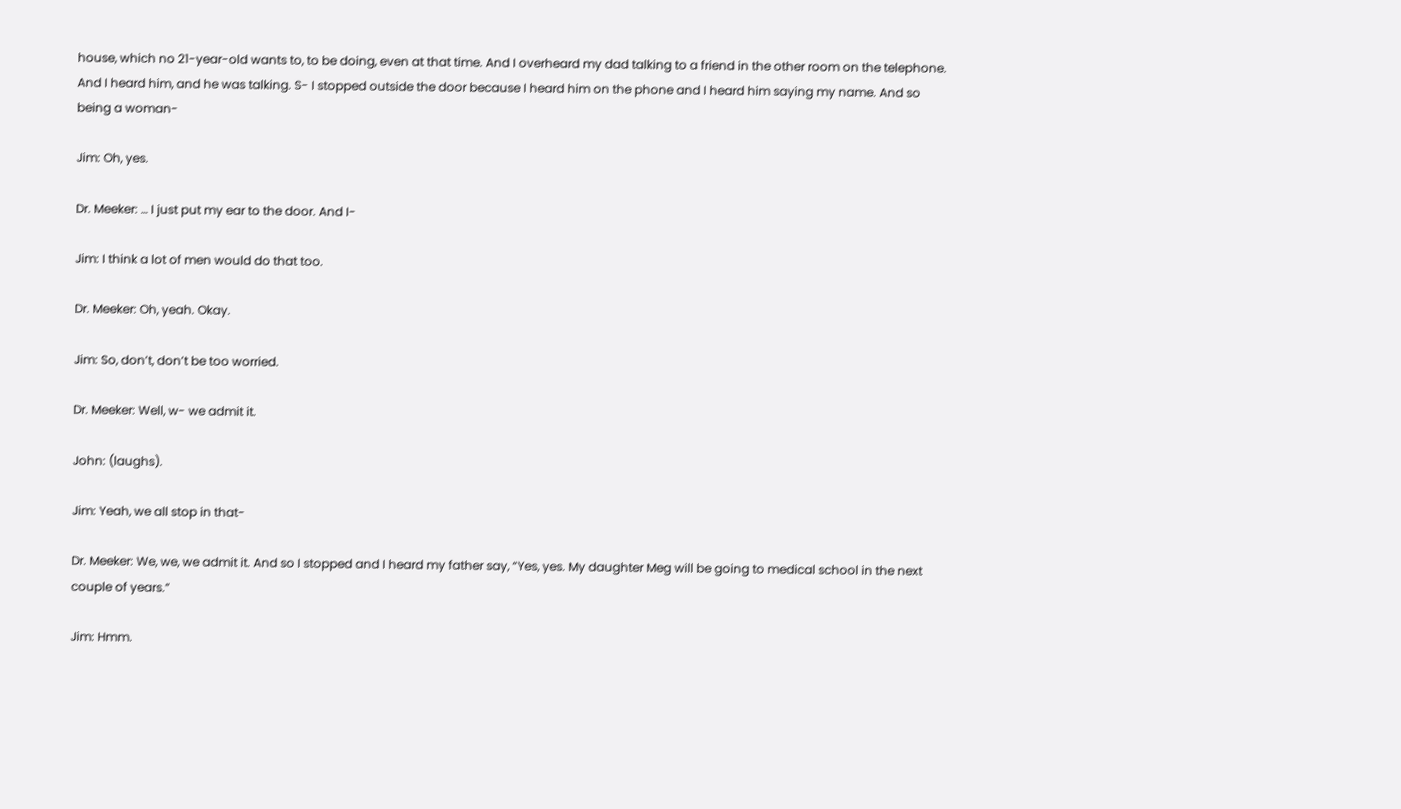house, which no 21-year-old wants to, to be doing, even at that time. And I overheard my dad talking to a friend in the other room on the telephone. And I heard him, and he was talking. S- I stopped outside the door because I heard him on the phone and I heard him saying my name. And so being a woman-

Jim: Oh, yes.

Dr. Meeker: … I just put my ear to the door. And I-

Jim: I think a lot of men would do that too.

Dr. Meeker: Oh, yeah. Okay.

Jim: So, don’t, don’t be too worried.

Dr. Meeker: Well, w- we admit it.

John: (laughs).

Jim: Yeah, we all stop in that-

Dr. Meeker: We, we, we admit it. And so I stopped and I heard my father say, “Yes, yes. My daughter Meg will be going to medical school in the next couple of years.”

Jim: Hmm.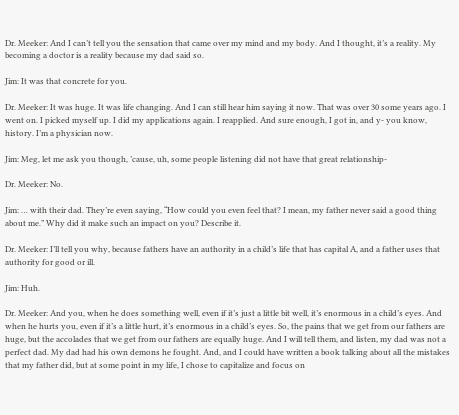Dr. Meeker: And I can’t tell you the sensation that came over my mind and my body. And I thought, it’s a reality. My becoming a doctor is a reality because my dad said so.

Jim: It was that concrete for you.

Dr. Meeker: It was huge. It was life changing. And I can still hear him saying it now. That was over 30 some years ago. I went on. I picked myself up. I did my applications again. I reapplied. And sure enough, I got in, and y- you know, history. I’m a physician now.

Jim: Meg, let me ask you though, ’cause, uh, some people listening did not have that great relationship-

Dr. Meeker: No.

Jim: … with their dad. They’re even saying, “How could you even feel that? I mean, my father never said a good thing about me.” Why did it make such an impact on you? Describe it.

Dr. Meeker: I’ll tell you why, because fathers have an authority in a child’s life that has capital A, and a father uses that authority for good or ill.

Jim: Huh.

Dr. Meeker: And you, when he does something well, even if it’s just a little bit well, it’s enormous in a child’s eyes. And when he hurts you, even if it’s a little hurt, it’s enormous in a child’s eyes. So, the pains that we get from our fathers are huge, but the accolades that we get from our fathers are equally huge. And I will tell them, and listen, my dad was not a perfect dad. My dad had his own demons he fought. And, and I could have written a book talking about all the mistakes that my father did, but at some point in my life, I chose to capitalize and focus on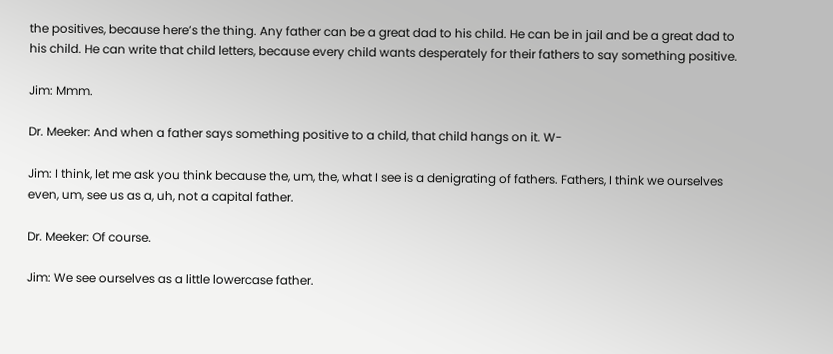the positives, because here’s the thing. Any father can be a great dad to his child. He can be in jail and be a great dad to his child. He can write that child letters, because every child wants desperately for their fathers to say something positive.

Jim: Mmm.

Dr. Meeker: And when a father says something positive to a child, that child hangs on it. W-

Jim: I think, let me ask you think because the, um, the, what I see is a denigrating of fathers. Fathers, I think we ourselves even, um, see us as a, uh, not a capital father.

Dr. Meeker: Of course.

Jim: We see ourselves as a little lowercase father.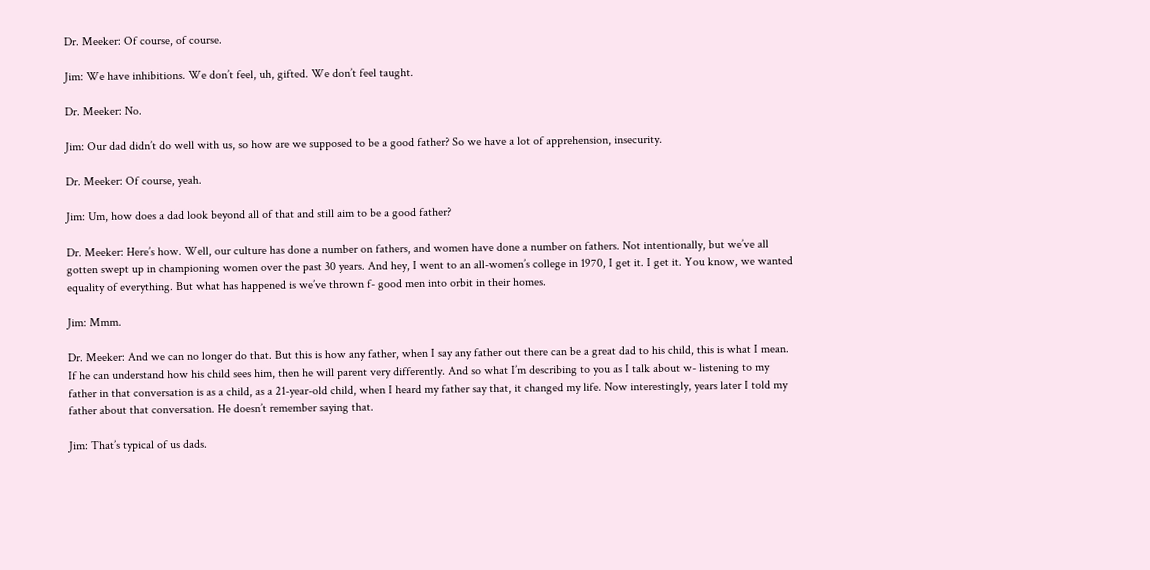Dr. Meeker: Of course, of course.

Jim: We have inhibitions. We don’t feel, uh, gifted. We don’t feel taught.

Dr. Meeker: No.

Jim: Our dad didn’t do well with us, so how are we supposed to be a good father? So we have a lot of apprehension, insecurity.

Dr. Meeker: Of course, yeah.

Jim: Um, how does a dad look beyond all of that and still aim to be a good father?

Dr. Meeker: Here’s how. Well, our culture has done a number on fathers, and women have done a number on fathers. Not intentionally, but we’ve all gotten swept up in championing women over the past 30 years. And hey, I went to an all-women’s college in 1970, I get it. I get it. You know, we wanted equality of everything. But what has happened is we’ve thrown f- good men into orbit in their homes.

Jim: Mmm.

Dr. Meeker: And we can no longer do that. But this is how any father, when I say any father out there can be a great dad to his child, this is what I mean. If he can understand how his child sees him, then he will parent very differently. And so what I’m describing to you as I talk about w- listening to my father in that conversation is as a child, as a 21-year-old child, when I heard my father say that, it changed my life. Now interestingly, years later I told my father about that conversation. He doesn’t remember saying that.

Jim: That’s typical of us dads.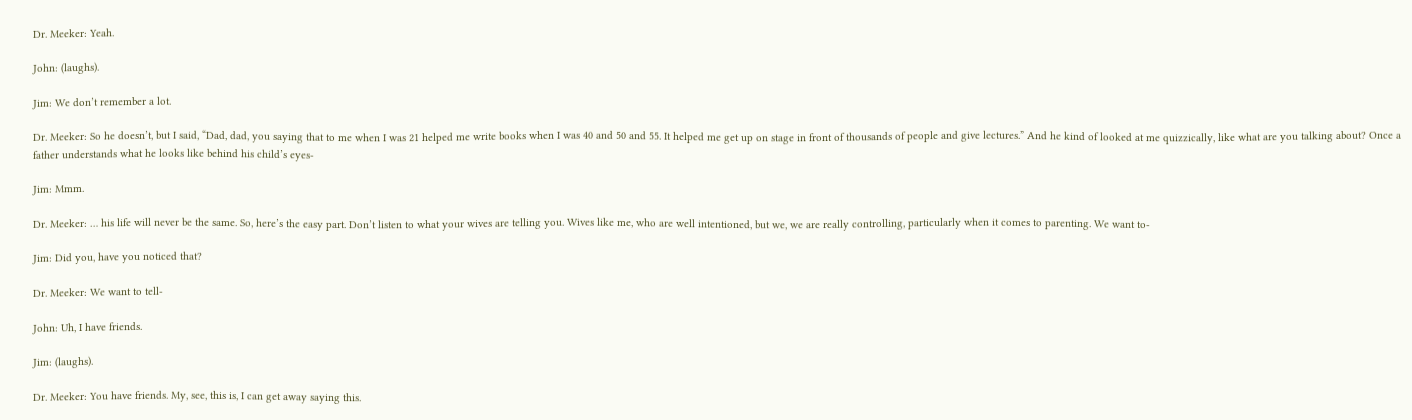Dr. Meeker: Yeah.

John: (laughs).

Jim: We don’t remember a lot.

Dr. Meeker: So he doesn’t, but I said, “Dad, dad, you saying that to me when I was 21 helped me write books when I was 40 and 50 and 55. It helped me get up on stage in front of thousands of people and give lectures.” And he kind of looked at me quizzically, like what are you talking about? Once a father understands what he looks like behind his child’s eyes-

Jim: Mmm.

Dr. Meeker: … his life will never be the same. So, here’s the easy part. Don’t listen to what your wives are telling you. Wives like me, who are well intentioned, but we, we are really controlling, particularly when it comes to parenting. We want to-

Jim: Did you, have you noticed that?

Dr. Meeker: We want to tell-

John: Uh, I have friends.

Jim: (laughs).

Dr. Meeker: You have friends. My, see, this is, I can get away saying this.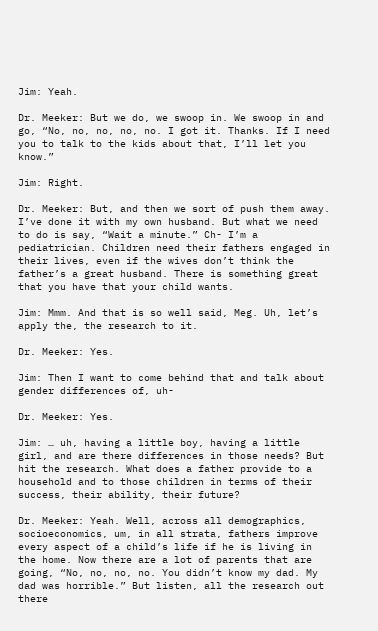Jim: Yeah.

Dr. Meeker: But we do, we swoop in. We swoop in and go, “No, no, no, no, no. I got it. Thanks. If I need you to talk to the kids about that, I’ll let you know.”

Jim: Right.

Dr. Meeker: But, and then we sort of push them away. I’ve done it with my own husband. But what we need to do is say, “Wait a minute.” Ch- I’m a pediatrician. Children need their fathers engaged in their lives, even if the wives don’t think the father’s a great husband. There is something great that you have that your child wants.

Jim: Mmm. And that is so well said, Meg. Uh, let’s apply the, the research to it.

Dr. Meeker: Yes.

Jim: Then I want to come behind that and talk about gender differences of, uh-

Dr. Meeker: Yes.

Jim: … uh, having a little boy, having a little girl, and are there differences in those needs? But hit the research. What does a father provide to a household and to those children in terms of their success, their ability, their future?

Dr. Meeker: Yeah. Well, across all demographics, socioeconomics, um, in all strata, fathers improve every aspect of a child’s life if he is living in the home. Now there are a lot of parents that are going, “No, no, no, no. You didn’t know my dad. My dad was horrible.” But listen, all the research out there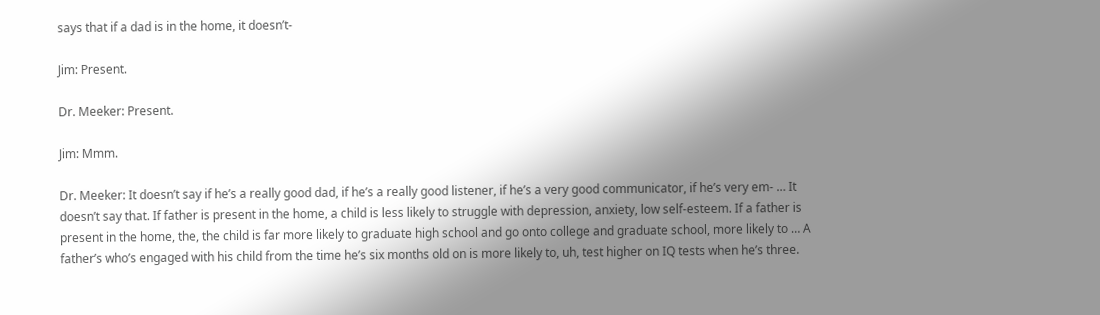says that if a dad is in the home, it doesn’t-

Jim: Present.

Dr. Meeker: Present.

Jim: Mmm.

Dr. Meeker: It doesn’t say if he’s a really good dad, if he’s a really good listener, if he’s a very good communicator, if he’s very em- … It doesn’t say that. If father is present in the home, a child is less likely to struggle with depression, anxiety, low self-esteem. If a father is present in the home, the, the child is far more likely to graduate high school and go onto college and graduate school, more likely to … A father’s who’s engaged with his child from the time he’s six months old on is more likely to, uh, test higher on IQ tests when he’s three.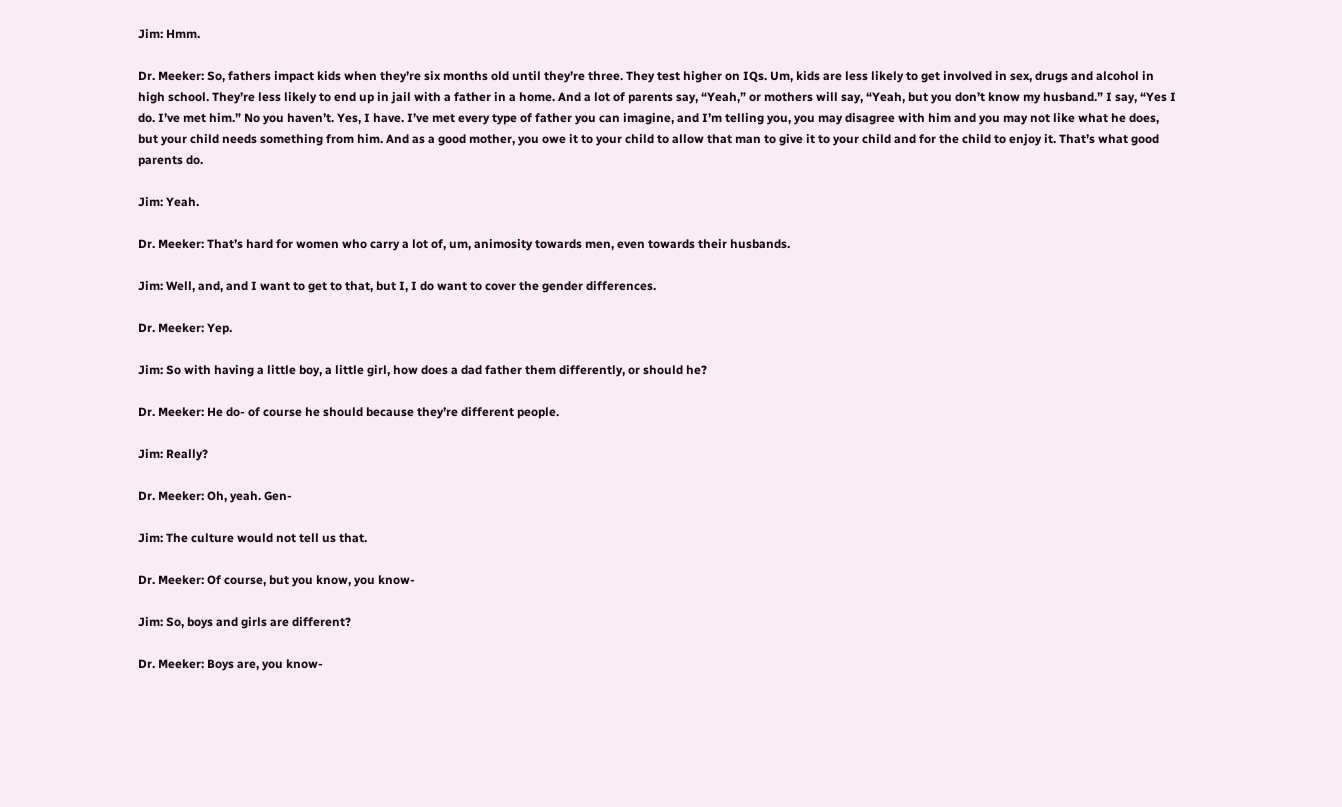Jim: Hmm.

Dr. Meeker: So, fathers impact kids when they’re six months old until they’re three. They test higher on IQs. Um, kids are less likely to get involved in sex, drugs and alcohol in high school. They’re less likely to end up in jail with a father in a home. And a lot of parents say, “Yeah,” or mothers will say, “Yeah, but you don’t know my husband.” I say, “Yes I do. I’ve met him.” No you haven’t. Yes, I have. I’ve met every type of father you can imagine, and I’m telling you, you may disagree with him and you may not like what he does, but your child needs something from him. And as a good mother, you owe it to your child to allow that man to give it to your child and for the child to enjoy it. That’s what good parents do.

Jim: Yeah.

Dr. Meeker: That’s hard for women who carry a lot of, um, animosity towards men, even towards their husbands.

Jim: Well, and, and I want to get to that, but I, I do want to cover the gender differences.

Dr. Meeker: Yep.

Jim: So with having a little boy, a little girl, how does a dad father them differently, or should he?

Dr. Meeker: He do- of course he should because they’re different people.

Jim: Really?

Dr. Meeker: Oh, yeah. Gen-

Jim: The culture would not tell us that.

Dr. Meeker: Of course, but you know, you know-

Jim: So, boys and girls are different?

Dr. Meeker: Boys are, you know-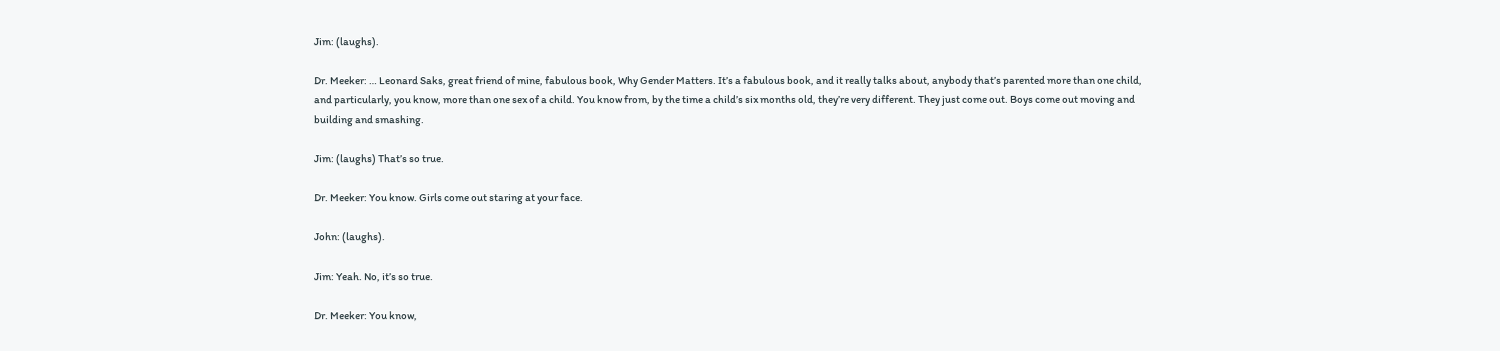Jim: (laughs).

Dr. Meeker: … Leonard Saks, great friend of mine, fabulous book, Why Gender Matters. It’s a fabulous book, and it really talks about, anybody that’s parented more than one child, and particularly, you know, more than one sex of a child. You know from, by the time a child’s six months old, they’re very different. They just come out. Boys come out moving and building and smashing.

Jim: (laughs) That’s so true.

Dr. Meeker: You know. Girls come out staring at your face.

John: (laughs).

Jim: Yeah. No, it’s so true.

Dr. Meeker: You know,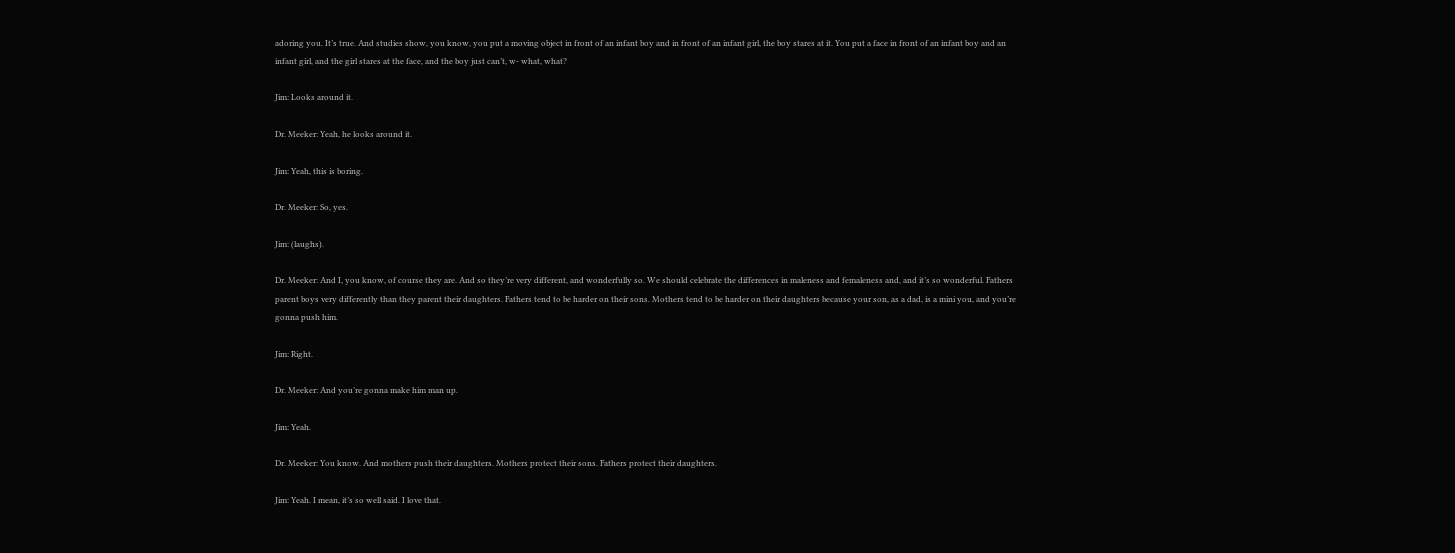adoring you. It’s true. And studies show, you know, you put a moving object in front of an infant boy and in front of an infant girl, the boy stares at it. You put a face in front of an infant boy and an infant girl, and the girl stares at the face, and the boy just can’t, w- what, what?

Jim: Looks around it.

Dr. Meeker: Yeah, he looks around it.

Jim: Yeah, this is boring.

Dr. Meeker: So, yes.

Jim: (laughs).

Dr. Meeker: And I, you know, of course they are. And so they’re very different, and wonderfully so. We should celebrate the differences in maleness and femaleness and, and it’s so wonderful. Fathers parent boys very differently than they parent their daughters. Fathers tend to be harder on their sons. Mothers tend to be harder on their daughters because your son, as a dad, is a mini you, and you’re gonna push him.

Jim: Right.

Dr. Meeker: And you’re gonna make him man up.

Jim: Yeah.

Dr. Meeker: You know. And mothers push their daughters. Mothers protect their sons. Fathers protect their daughters.

Jim: Yeah. I mean, it’s so well said. I love that.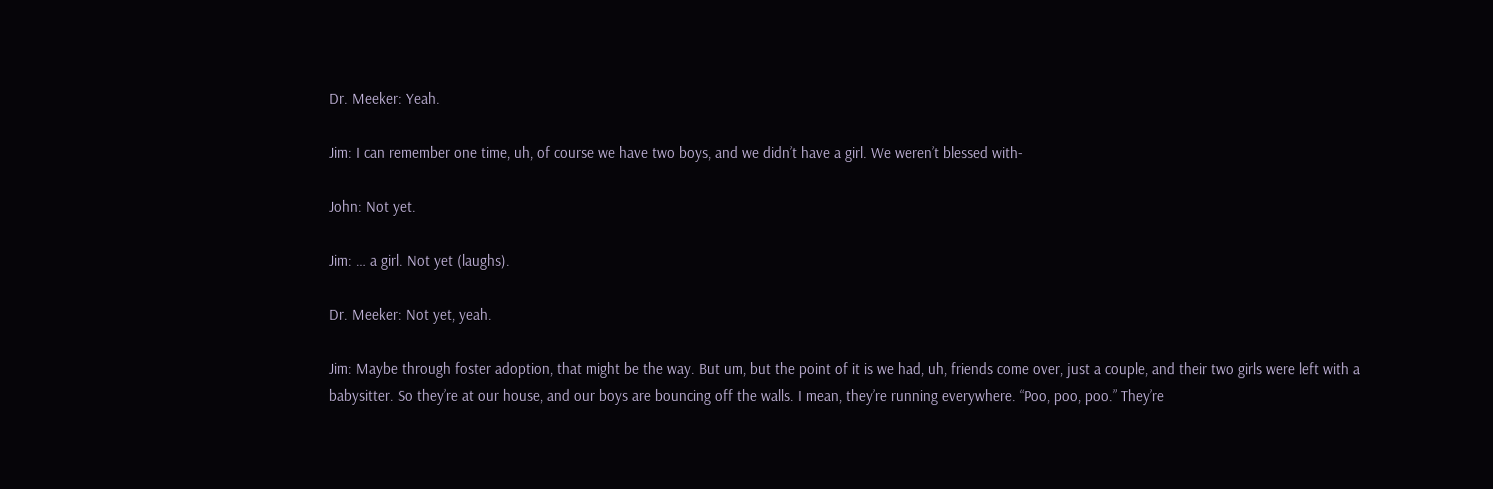Dr. Meeker: Yeah.

Jim: I can remember one time, uh, of course we have two boys, and we didn’t have a girl. We weren’t blessed with-

John: Not yet.

Jim: … a girl. Not yet (laughs).

Dr. Meeker: Not yet, yeah.

Jim: Maybe through foster adoption, that might be the way. But um, but the point of it is we had, uh, friends come over, just a couple, and their two girls were left with a babysitter. So they’re at our house, and our boys are bouncing off the walls. I mean, they’re running everywhere. “Poo, poo, poo.” They’re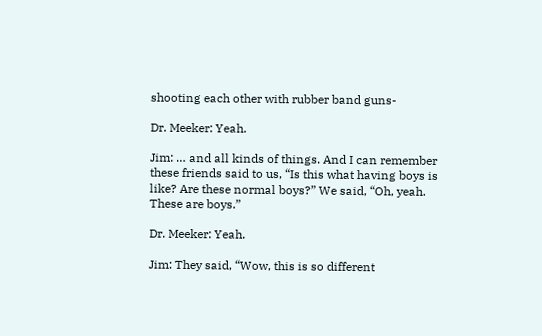shooting each other with rubber band guns-

Dr. Meeker: Yeah.

Jim: … and all kinds of things. And I can remember these friends said to us, “Is this what having boys is like? Are these normal boys?” We said, “Oh, yeah. These are boys.”

Dr. Meeker: Yeah.

Jim: They said, “Wow, this is so different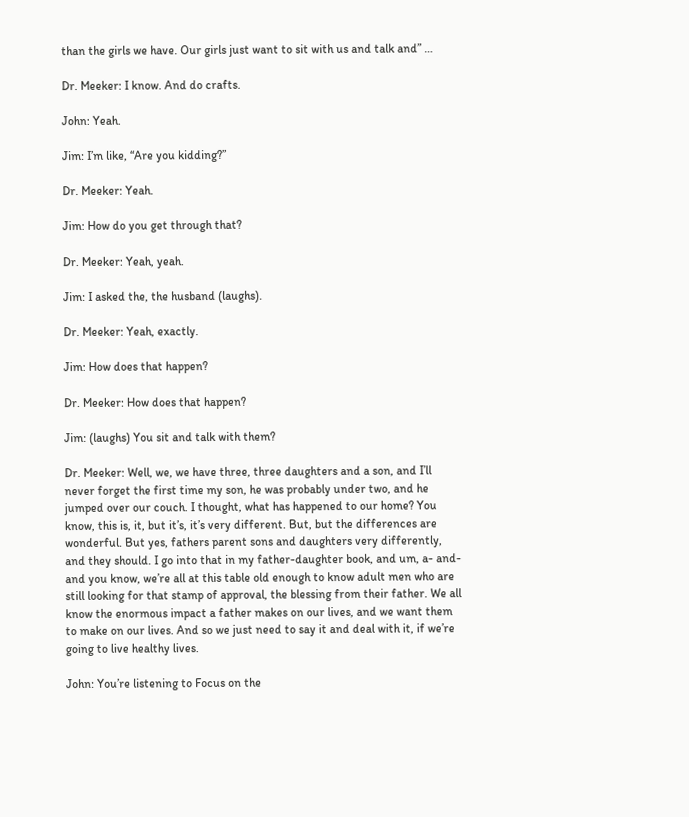than the girls we have. Our girls just want to sit with us and talk and” …

Dr. Meeker: I know. And do crafts.

John: Yeah.

Jim: I’m like, “Are you kidding?”

Dr. Meeker: Yeah.

Jim: How do you get through that?

Dr. Meeker: Yeah, yeah.

Jim: I asked the, the husband (laughs).

Dr. Meeker: Yeah, exactly.

Jim: How does that happen?

Dr. Meeker: How does that happen?

Jim: (laughs) You sit and talk with them?

Dr. Meeker: Well, we, we have three, three daughters and a son, and I’ll never forget the first time my son, he was probably under two, and he jumped over our couch. I thought, what has happened to our home? You know, this is, it, but it’s, it’s very different. But, but the differences are wonderful. But yes, fathers parent sons and daughters very differently, and they should. I go into that in my father-daughter book, and um, a- and- and you know, we’re all at this table old enough to know adult men who are still looking for that stamp of approval, the blessing from their father. We all know the enormous impact a father makes on our lives, and we want them to make on our lives. And so we just need to say it and deal with it, if we’re going to live healthy lives.

John: You’re listening to Focus on the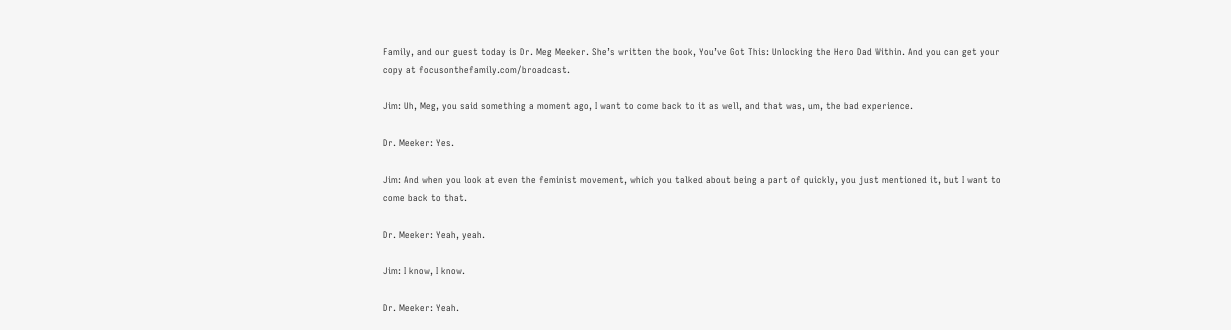Family, and our guest today is Dr. Meg Meeker. She’s written the book, You’ve Got This: Unlocking the Hero Dad Within. And you can get your copy at focusonthefamily.com/broadcast.

Jim: Uh, Meg, you said something a moment ago, I want to come back to it as well, and that was, um, the bad experience.

Dr. Meeker: Yes.

Jim: And when you look at even the feminist movement, which you talked about being a part of quickly, you just mentioned it, but I want to come back to that.

Dr. Meeker: Yeah, yeah.

Jim: I know, I know.

Dr. Meeker: Yeah.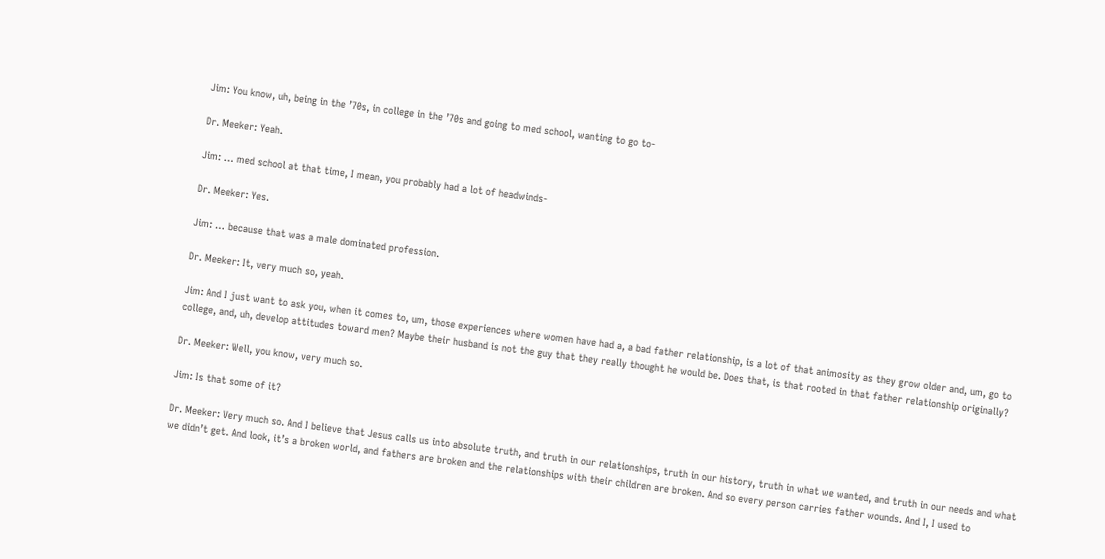Jim: You know, uh, being in the ’70s, in college in the ’70s and going to med school, wanting to go to-

Dr. Meeker: Yeah.

Jim: … med school at that time, I mean, you probably had a lot of headwinds-

Dr. Meeker: Yes.

Jim: … because that was a male dominated profession.

Dr. Meeker: It, very much so, yeah.

Jim: And I just want to ask you, when it comes to, um, those experiences where women have had a, a bad father relationship, is a lot of that animosity as they grow older and, um, go to college, and, uh, develop attitudes toward men? Maybe their husband is not the guy that they really thought he would be. Does that, is that rooted in that father relationship originally?

Dr. Meeker: Well, you know, very much so.

Jim: Is that some of it?

Dr. Meeker: Very much so. And I believe that Jesus calls us into absolute truth, and truth in our relationships, truth in our history, truth in what we wanted, and truth in our needs and what we didn’t get. And look, it’s a broken world, and fathers are broken and the relationships with their children are broken. And so every person carries father wounds. And I, I used to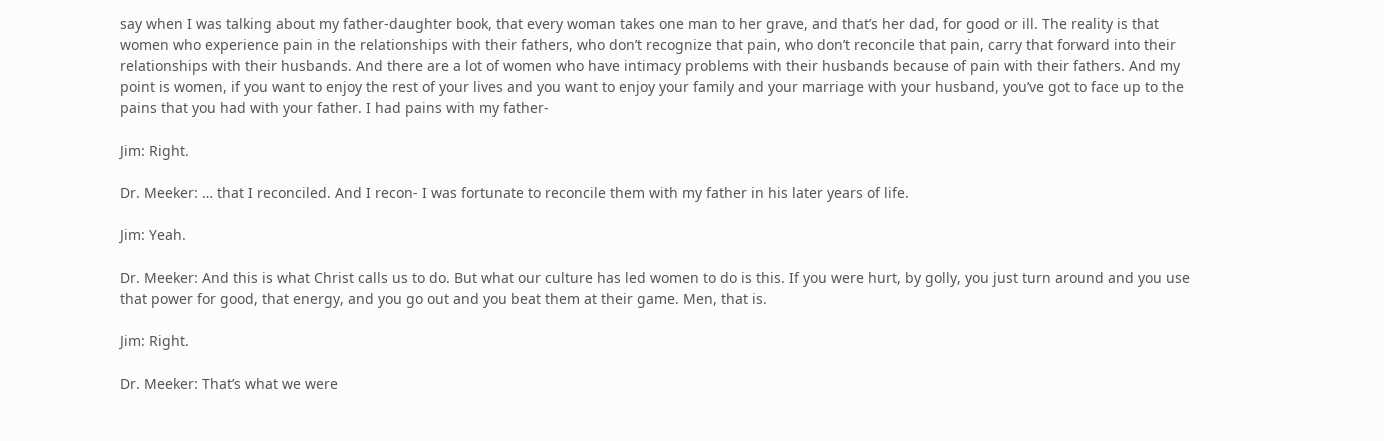say when I was talking about my father-daughter book, that every woman takes one man to her grave, and that’s her dad, for good or ill. The reality is that women who experience pain in the relationships with their fathers, who don’t recognize that pain, who don’t reconcile that pain, carry that forward into their relationships with their husbands. And there are a lot of women who have intimacy problems with their husbands because of pain with their fathers. And my point is women, if you want to enjoy the rest of your lives and you want to enjoy your family and your marriage with your husband, you’ve got to face up to the pains that you had with your father. I had pains with my father-

Jim: Right.

Dr. Meeker: … that I reconciled. And I recon- I was fortunate to reconcile them with my father in his later years of life.

Jim: Yeah.

Dr. Meeker: And this is what Christ calls us to do. But what our culture has led women to do is this. If you were hurt, by golly, you just turn around and you use that power for good, that energy, and you go out and you beat them at their game. Men, that is.

Jim: Right.

Dr. Meeker: That’s what we were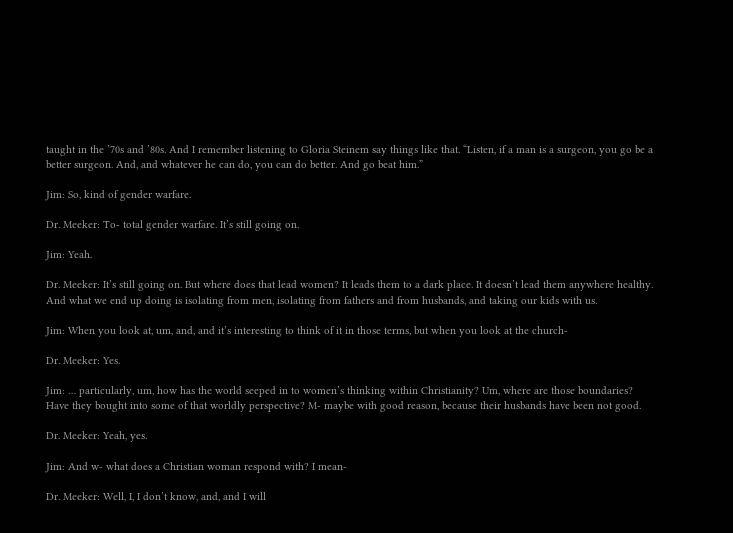taught in the ’70s and ’80s. And I remember listening to Gloria Steinem say things like that. “Listen, if a man is a surgeon, you go be a better surgeon. And, and whatever he can do, you can do better. And go beat him.”

Jim: So, kind of gender warfare.

Dr. Meeker: To- total gender warfare. It’s still going on.

Jim: Yeah.

Dr. Meeker: It’s still going on. But where does that lead women? It leads them to a dark place. It doesn’t lead them anywhere healthy. And what we end up doing is isolating from men, isolating from fathers and from husbands, and taking our kids with us.

Jim: When you look at, um, and, and it’s interesting to think of it in those terms, but when you look at the church-

Dr. Meeker: Yes.

Jim: … particularly, um, how has the world seeped in to women’s thinking within Christianity? Um, where are those boundaries? Have they bought into some of that worldly perspective? M- maybe with good reason, because their husbands have been not good.

Dr. Meeker: Yeah, yes.

Jim: And w- what does a Christian woman respond with? I mean-

Dr. Meeker: Well, I, I don’t know, and, and I will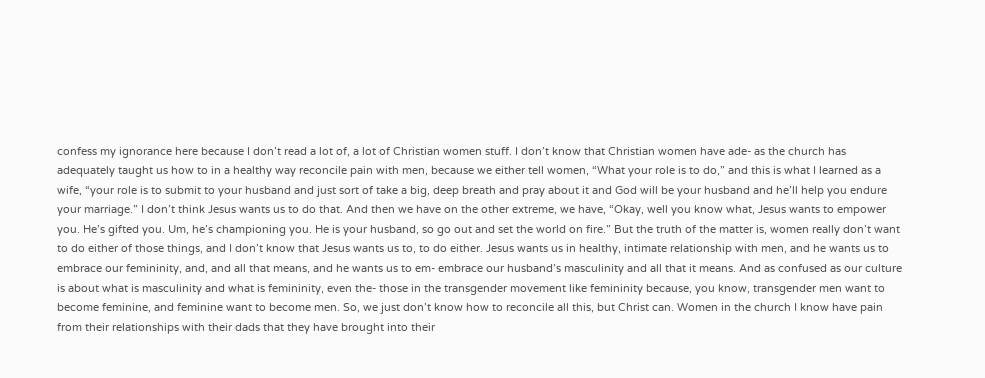confess my ignorance here because I don’t read a lot of, a lot of Christian women stuff. I don’t know that Christian women have ade- as the church has adequately taught us how to in a healthy way reconcile pain with men, because we either tell women, “What your role is to do,” and this is what I learned as a wife, “your role is to submit to your husband and just sort of take a big, deep breath and pray about it and God will be your husband and he’ll help you endure your marriage.” I don’t think Jesus wants us to do that. And then we have on the other extreme, we have, “Okay, well you know what, Jesus wants to empower you. He’s gifted you. Um, he’s championing you. He is your husband, so go out and set the world on fire.” But the truth of the matter is, women really don’t want to do either of those things, and I don’t know that Jesus wants us to, to do either. Jesus wants us in healthy, intimate relationship with men, and he wants us to embrace our femininity, and, and all that means, and he wants us to em- embrace our husband’s masculinity and all that it means. And as confused as our culture is about what is masculinity and what is femininity, even the- those in the transgender movement like femininity because, you know, transgender men want to become feminine, and feminine want to become men. So, we just don’t know how to reconcile all this, but Christ can. Women in the church I know have pain from their relationships with their dads that they have brought into their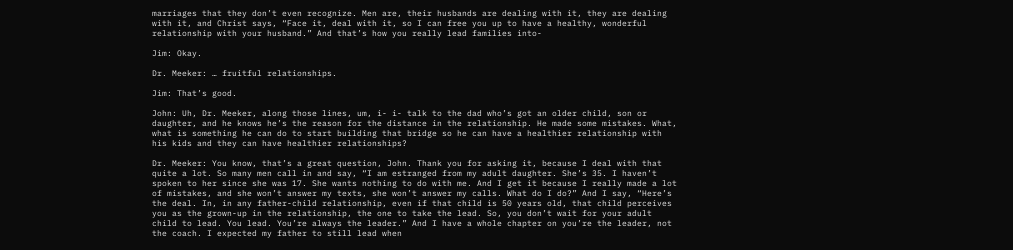marriages that they don’t even recognize. Men are, their husbands are dealing with it, they are dealing with it, and Christ says, “Face it, deal with it, so I can free you up to have a healthy, wonderful relationship with your husband.” And that’s how you really lead families into-

Jim: Okay.

Dr. Meeker: … fruitful relationships.

Jim: That’s good.

John: Uh, Dr. Meeker, along those lines, um, i- i- talk to the dad who’s got an older child, son or daughter, and he knows he’s the reason for the distance in the relationship. He made some mistakes. What, what is something he can do to start building that bridge so he can have a healthier relationship with his kids and they can have healthier relationships?

Dr. Meeker: You know, that’s a great question, John. Thank you for asking it, because I deal with that quite a lot. So many men call in and say, “I am estranged from my adult daughter. She’s 35. I haven’t spoken to her since she was 17. She wants nothing to do with me. And I get it because I really made a lot of mistakes, and she won’t answer my texts, she won’t answer my calls. What do I do?” And I say, “Here’s the deal. In, in any father-child relationship, even if that child is 50 years old, that child perceives you as the grown-up in the relationship, the one to take the lead. So, you don’t wait for your adult child to lead. You lead. You’re always the leader.” And I have a whole chapter on you’re the leader, not the coach. I expected my father to still lead when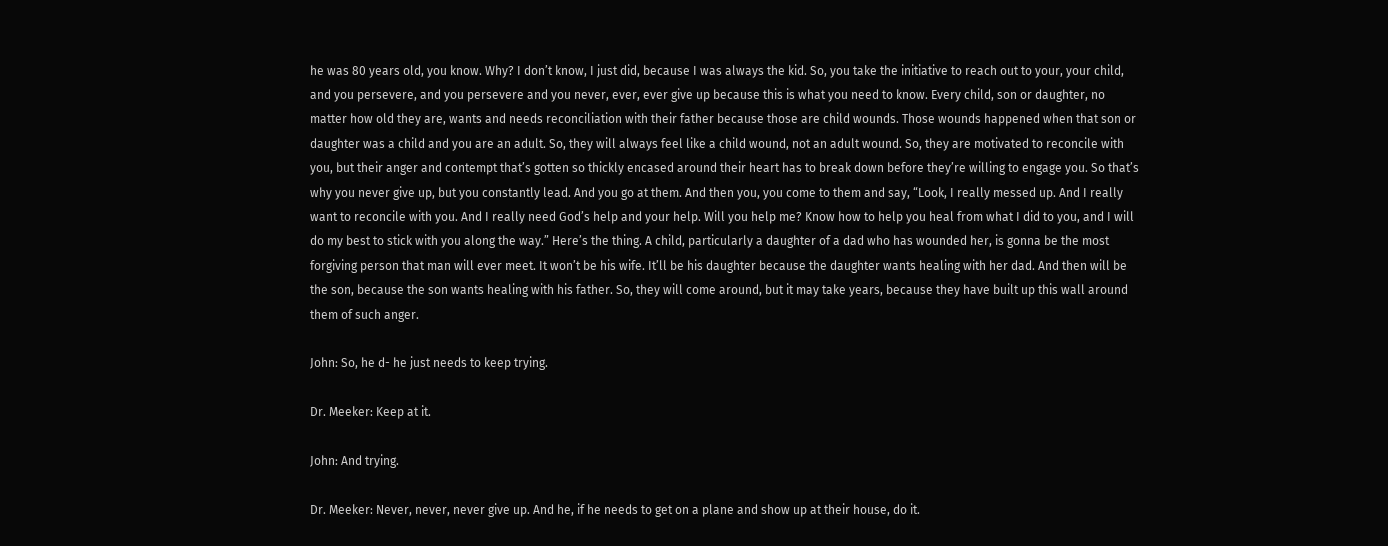he was 80 years old, you know. Why? I don’t know, I just did, because I was always the kid. So, you take the initiative to reach out to your, your child, and you persevere, and you persevere and you never, ever, ever give up because this is what you need to know. Every child, son or daughter, no matter how old they are, wants and needs reconciliation with their father because those are child wounds. Those wounds happened when that son or daughter was a child and you are an adult. So, they will always feel like a child wound, not an adult wound. So, they are motivated to reconcile with you, but their anger and contempt that’s gotten so thickly encased around their heart has to break down before they’re willing to engage you. So that’s why you never give up, but you constantly lead. And you go at them. And then you, you come to them and say, “Look, I really messed up. And I really want to reconcile with you. And I really need God’s help and your help. Will you help me? Know how to help you heal from what I did to you, and I will do my best to stick with you along the way.” Here’s the thing. A child, particularly a daughter of a dad who has wounded her, is gonna be the most forgiving person that man will ever meet. It won’t be his wife. It’ll be his daughter because the daughter wants healing with her dad. And then will be the son, because the son wants healing with his father. So, they will come around, but it may take years, because they have built up this wall around them of such anger.

John: So, he d- he just needs to keep trying.

Dr. Meeker: Keep at it.

John: And trying.

Dr. Meeker: Never, never, never give up. And he, if he needs to get on a plane and show up at their house, do it.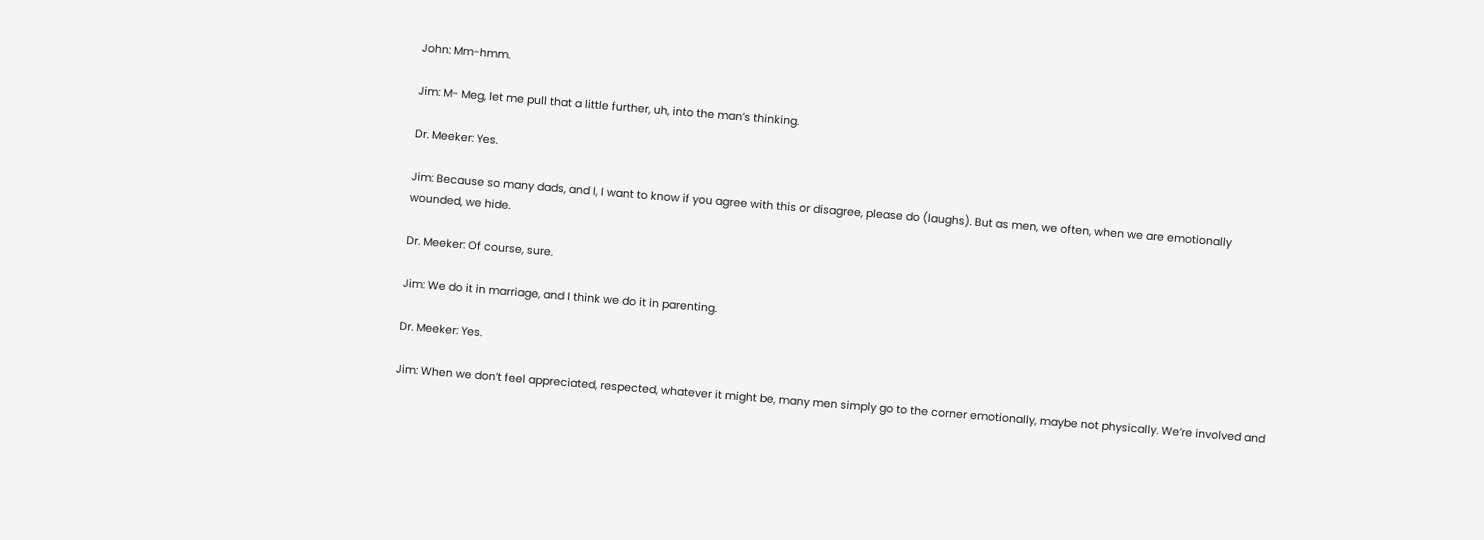John: Mm-hmm.

Jim: M- Meg, let me pull that a little further, uh, into the man’s thinking.

Dr. Meeker: Yes.

Jim: Because so many dads, and I, I want to know if you agree with this or disagree, please do (laughs). But as men, we often, when we are emotionally wounded, we hide.

Dr. Meeker: Of course, sure.

Jim: We do it in marriage, and I think we do it in parenting.

Dr. Meeker: Yes.

Jim: When we don’t feel appreciated, respected, whatever it might be, many men simply go to the corner emotionally, maybe not physically. We’re involved and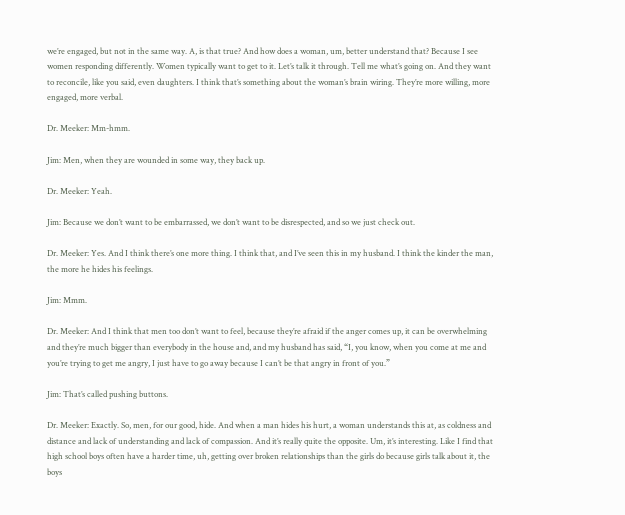we’re engaged, but not in the same way. A, is that true? And how does a woman, um, better understand that? Because I see women responding differently. Women typically want to get to it. Let’s talk it through. Tell me what’s going on. And they want to reconcile, like you said, even daughters. I think that’s something about the woman’s brain wiring. They’re more willing, more engaged, more verbal.

Dr. Meeker: Mm-hmm.

Jim: Men, when they are wounded in some way, they back up.

Dr. Meeker: Yeah.

Jim: Because we don’t want to be embarrassed, we don’t want to be disrespected, and so we just check out.

Dr. Meeker: Yes. And I think there’s one more thing. I think that, and I’ve seen this in my husband. I think the kinder the man, the more he hides his feelings.

Jim: Mmm.

Dr. Meeker: And I think that men too don’t want to feel, because they’re afraid if the anger comes up, it can be overwhelming and they’re much bigger than everybody in the house and, and my husband has said, “I, you know, when you come at me and you’re trying to get me angry, I just have to go away because I can’t be that angry in front of you.”

Jim: That’s called pushing buttons.

Dr. Meeker: Exactly. So, men, for our good, hide. And when a man hides his hurt, a woman understands this at, as coldness and distance and lack of understanding and lack of compassion. And it’s really quite the opposite. Um, it’s interesting. Like I find that high school boys often have a harder time, uh, getting over broken relationships than the girls do because girls talk about it, the boys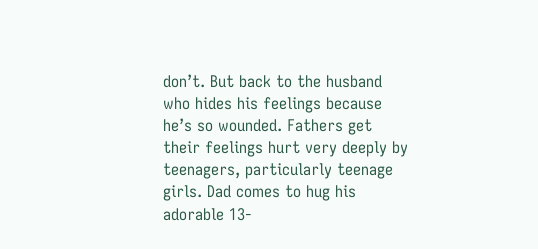don’t. But back to the husband who hides his feelings because he’s so wounded. Fathers get their feelings hurt very deeply by teenagers, particularly teenage girls. Dad comes to hug his adorable 13-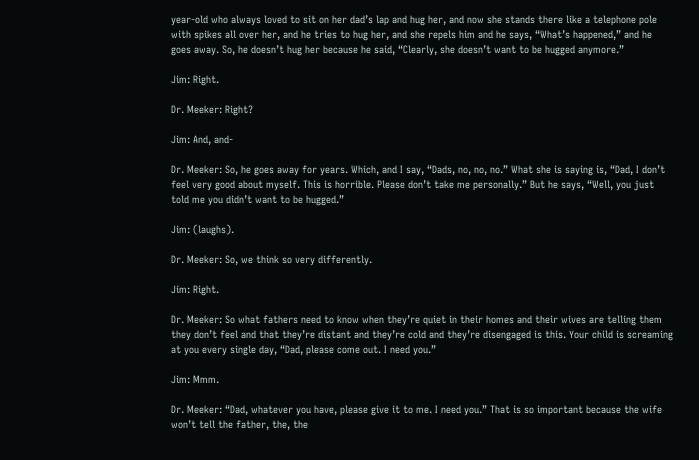year-old who always loved to sit on her dad’s lap and hug her, and now she stands there like a telephone pole with spikes all over her, and he tries to hug her, and she repels him and he says, “What’s happened,” and he goes away. So, he doesn’t hug her because he said, “Clearly, she doesn’t want to be hugged anymore.”

Jim: Right.

Dr. Meeker: Right?

Jim: And, and-

Dr. Meeker: So, he goes away for years. Which, and I say, “Dads, no, no, no.” What she is saying is, “Dad, I don’t feel very good about myself. This is horrible. Please don’t take me personally.” But he says, “Well, you just told me you didn’t want to be hugged.”

Jim: (laughs).

Dr. Meeker: So, we think so very differently.

Jim: Right.

Dr. Meeker: So what fathers need to know when they’re quiet in their homes and their wives are telling them they don’t feel and that they’re distant and they’re cold and they’re disengaged is this. Your child is screaming at you every single day, “Dad, please come out. I need you.”

Jim: Mmm.

Dr. Meeker: “Dad, whatever you have, please give it to me. I need you.” That is so important because the wife won’t tell the father, the, the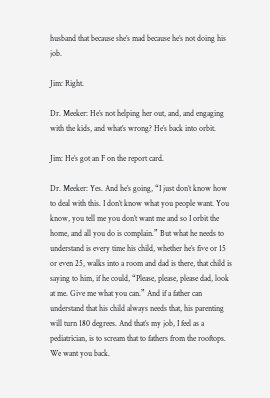husband that because she’s mad because he’s not doing his job.

Jim: Right.

Dr. Meeker: He’s not helping her out, and, and engaging with the kids, and what’s wrong? He’s back into orbit.

Jim: He’s got an F on the report card.

Dr. Meeker: Yes. And he’s going, “I just don’t know how to deal with this. I don’t know what you people want. You know, you tell me you don’t want me and so I orbit the home, and all you do is complain.” But what he needs to understand is every time his child, whether he’s five or 15 or even 25, walks into a room and dad is there, that child is saying to him, if he could, “Please, please, please dad, look at me. Give me what you can.” And if a father can understand that his child always needs that, his parenting will turn 180 degrees. And that’s my job, I feel as a pediatrician, is to scream that to fathers from the rooftops. We want you back.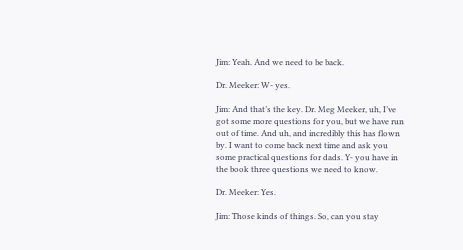Jim: Yeah. And we need to be back.

Dr. Meeker: W- yes.

Jim: And that’s the key. Dr. Meg Meeker, uh, I’ve got some more questions for you, but we have run out of time. And uh, and incredibly this has flown by. I want to come back next time and ask you some practical questions for dads. Y- you have in the book three questions we need to know.

Dr. Meeker: Yes.

Jim: Those kinds of things. So, can you stay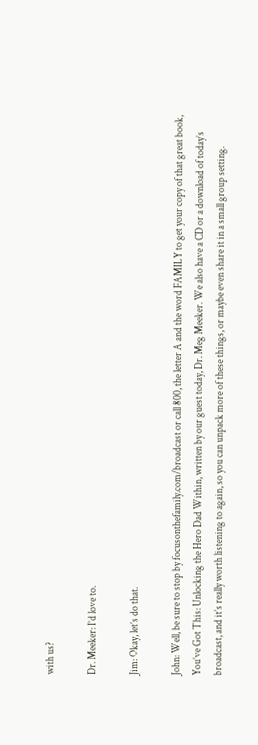with us?

Dr. Meeker: I’d love to.

Jim: Okay, let’s do that.

John: Well, be sure to stop by focusonthefamily.com/broadcast or call 800, the letter A and the word FAMILY to get your copy of that great book, You’ve Got This: Unlocking the Hero Dad Within, written by our guest today, Dr. Meg Meeker. We also have a CD or a download of today’s broadcast, and it’s really worth listening to again, so you can unpack more of these things, or maybe even share it in a small group setting.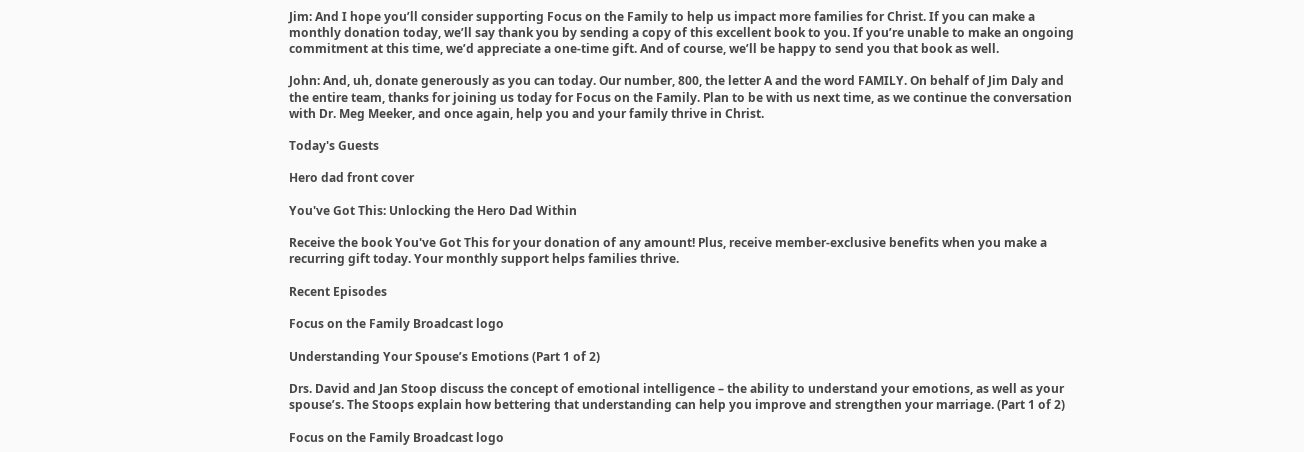Jim: And I hope you’ll consider supporting Focus on the Family to help us impact more families for Christ. If you can make a monthly donation today, we’ll say thank you by sending a copy of this excellent book to you. If you’re unable to make an ongoing commitment at this time, we’d appreciate a one-time gift. And of course, we’ll be happy to send you that book as well.

John: And, uh, donate generously as you can today. Our number, 800, the letter A and the word FAMILY. On behalf of Jim Daly and the entire team, thanks for joining us today for Focus on the Family. Plan to be with us next time, as we continue the conversation with Dr. Meg Meeker, and once again, help you and your family thrive in Christ.

Today's Guests

Hero dad front cover

You've Got This: Unlocking the Hero Dad Within

Receive the book You've Got This for your donation of any amount! Plus, receive member-exclusive benefits when you make a recurring gift today. Your monthly support helps families thrive.

Recent Episodes

Focus on the Family Broadcast logo

Understanding Your Spouse’s Emotions (Part 1 of 2)

Drs. David and Jan Stoop discuss the concept of emotional intelligence – the ability to understand your emotions, as well as your spouse’s. The Stoops explain how bettering that understanding can help you improve and strengthen your marriage. (Part 1 of 2)

Focus on the Family Broadcast logo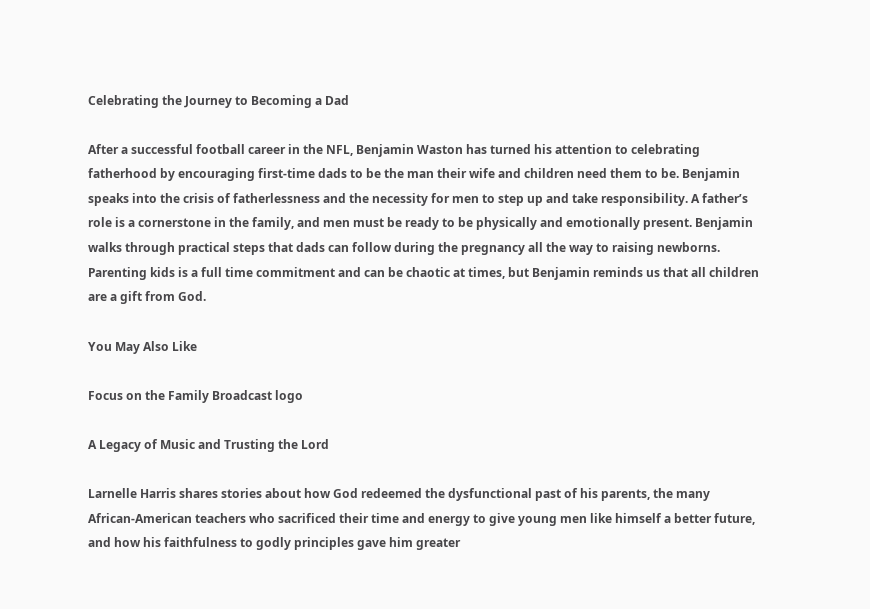Celebrating the Journey to Becoming a Dad

After a successful football career in the NFL, Benjamin Waston has turned his attention to celebrating fatherhood by encouraging first-time dads to be the man their wife and children need them to be. Benjamin speaks into the crisis of fatherlessness and the necessity for men to step up and take responsibility. A father’s role is a cornerstone in the family, and men must be ready to be physically and emotionally present. Benjamin walks through practical steps that dads can follow during the pregnancy all the way to raising newborns. Parenting kids is a full time commitment and can be chaotic at times, but Benjamin reminds us that all children are a gift from God.

You May Also Like

Focus on the Family Broadcast logo

A Legacy of Music and Trusting the Lord

Larnelle Harris shares stories about how God redeemed the dysfunctional past of his parents, the many African-American teachers who sacrificed their time and energy to give young men like himself a better future, and how his faithfulness to godly principles gave him greater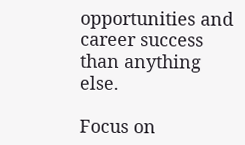opportunities and career success than anything else.

Focus on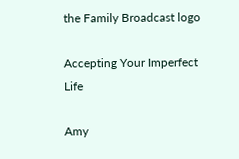the Family Broadcast logo

Accepting Your Imperfect Life

Amy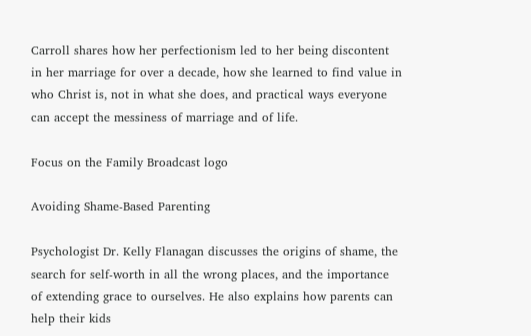Carroll shares how her perfectionism led to her being discontent in her marriage for over a decade, how she learned to find value in who Christ is, not in what she does, and practical ways everyone can accept the messiness of marriage and of life.

Focus on the Family Broadcast logo

Avoiding Shame-Based Parenting

Psychologist Dr. Kelly Flanagan discusses the origins of shame, the search for self-worth in all the wrong places, and the importance of extending grace to ourselves. He also explains how parents can help their kids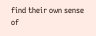find their own sense of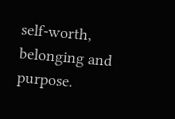self-worth, belonging and purpose.